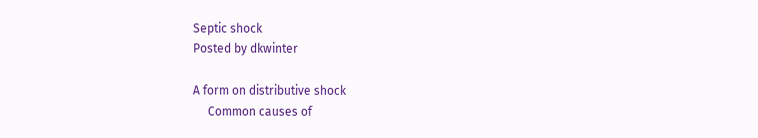Septic shock
Posted by dkwinter

A form on distributive shock
     Common causes of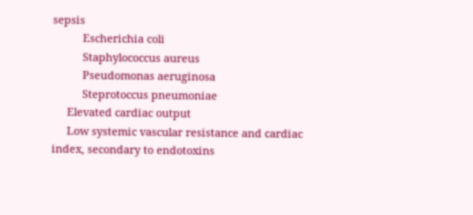sepsis
          Escherichia coli
          Staphylococcus aureus
          Pseudomonas aeruginosa
          Steprotoccus pneumoniae
     Elevated cardiac output
     Low systemic vascular resistance and cardiac index, secondary to endotoxins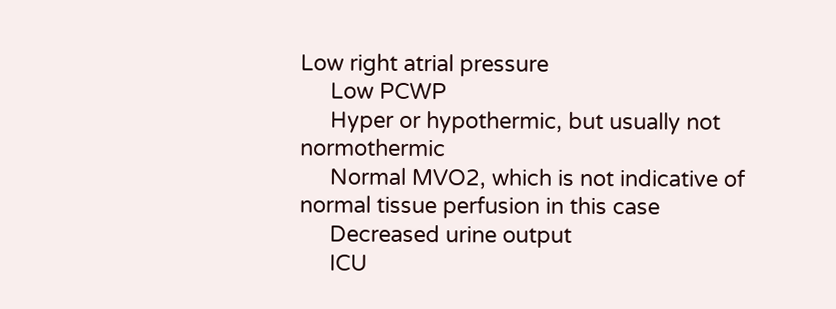Low right atrial pressure
     Low PCWP
     Hyper or hypothermic, but usually not normothermic
     Normal MVO2, which is not indicative of normal tissue perfusion in this case
     Decreased urine output
     ICU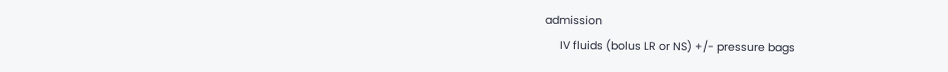admission
     IV fluids (bolus LR or NS) +/- pressure bags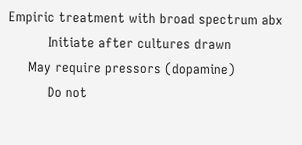Empiric treatment with broad spectrum abx
          Initiate after cultures drawn
     May require pressors (dopamine)
          Do not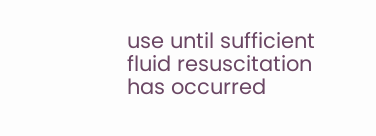use until sufficient fluid resuscitation has occurred